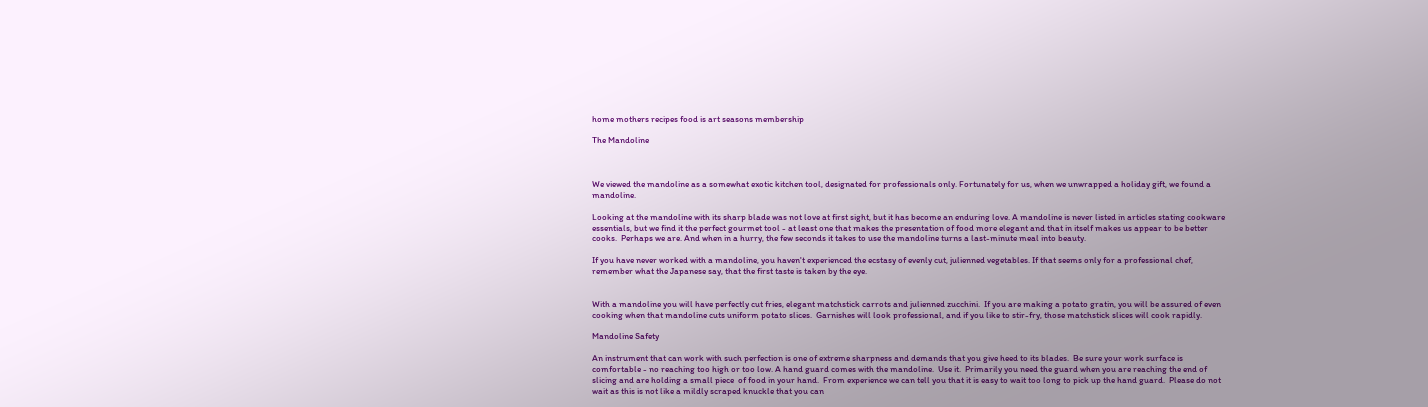home mothers recipes food is art seasons membership

The Mandoline



We viewed the mandoline as a somewhat exotic kitchen tool, designated for professionals only. Fortunately for us, when we unwrapped a holiday gift, we found a mandoline.

Looking at the mandoline with its sharp blade was not love at first sight, but it has become an enduring love. A mandoline is never listed in articles stating cookware essentials, but we find it the perfect gourmet tool - at least one that makes the presentation of food more elegant and that in itself makes us appear to be better cooks.  Perhaps we are. And when in a hurry, the few seconds it takes to use the mandoline turns a last-minute meal into beauty.

If you have never worked with a mandoline, you haven't experienced the ecstasy of evenly cut, julienned vegetables. If that seems only for a professional chef, remember what the Japanese say, that the first taste is taken by the eye.


With a mandoline you will have perfectly cut fries, elegant matchstick carrots and julienned zucchini.  If you are making a potato gratin, you will be assured of even cooking when that mandoline cuts uniform potato slices.  Garnishes will look professional, and if you like to stir-fry, those matchstick slices will cook rapidly.

Mandoline Safety

An instrument that can work with such perfection is one of extreme sharpness and demands that you give heed to its blades.  Be sure your work surface is comfortable - no reaching too high or too low. A hand guard comes with the mandoline.  Use it.  Primarily you need the guard when you are reaching the end of slicing and are holding a small piece  of food in your hand.  From experience we can tell you that it is easy to wait too long to pick up the hand guard.  Please do not wait as this is not like a mildly scraped knuckle that you can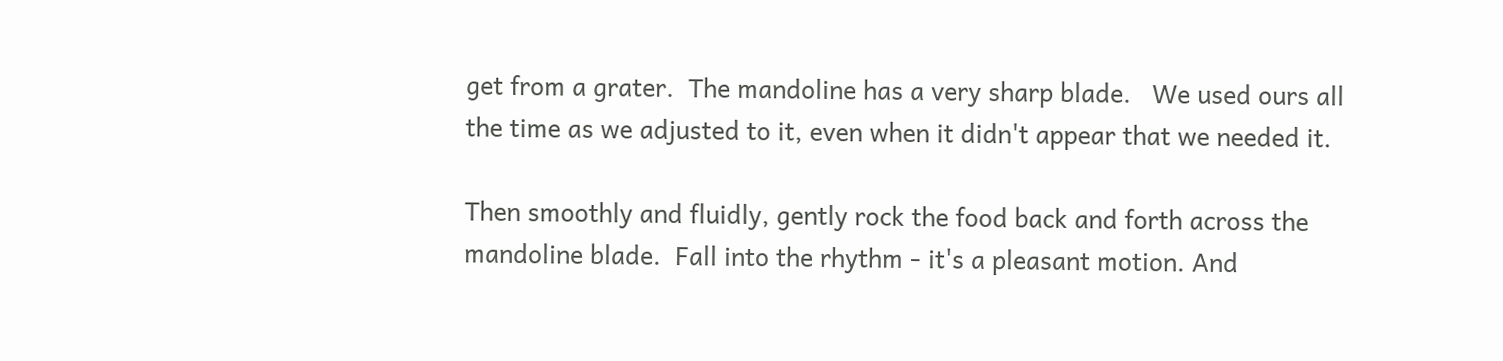get from a grater.  The mandoline has a very sharp blade.   We used ours all the time as we adjusted to it, even when it didn't appear that we needed it.

Then smoothly and fluidly, gently rock the food back and forth across the mandoline blade.  Fall into the rhythm - it's a pleasant motion. And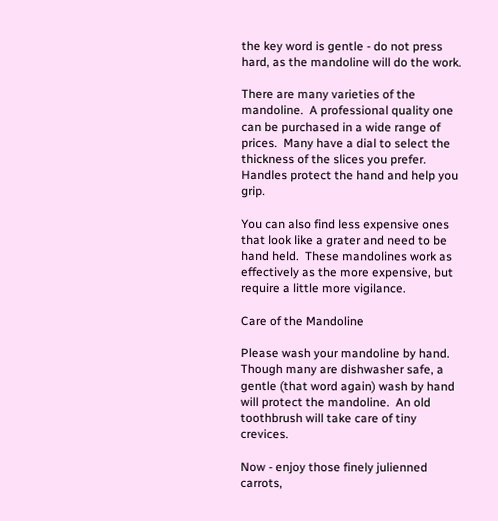the key word is gentle - do not press hard, as the mandoline will do the work.

There are many varieties of the mandoline.  A professional quality one can be purchased in a wide range of prices.  Many have a dial to select the thickness of the slices you prefer. Handles protect the hand and help you grip.

You can also find less expensive ones that look like a grater and need to be hand held.  These mandolines work as effectively as the more expensive, but require a little more vigilance.

Care of the Mandoline

Please wash your mandoline by hand.  Though many are dishwasher safe, a gentle (that word again) wash by hand will protect the mandoline.  An old toothbrush will take care of tiny crevices.

Now - enjoy those finely julienned carrots,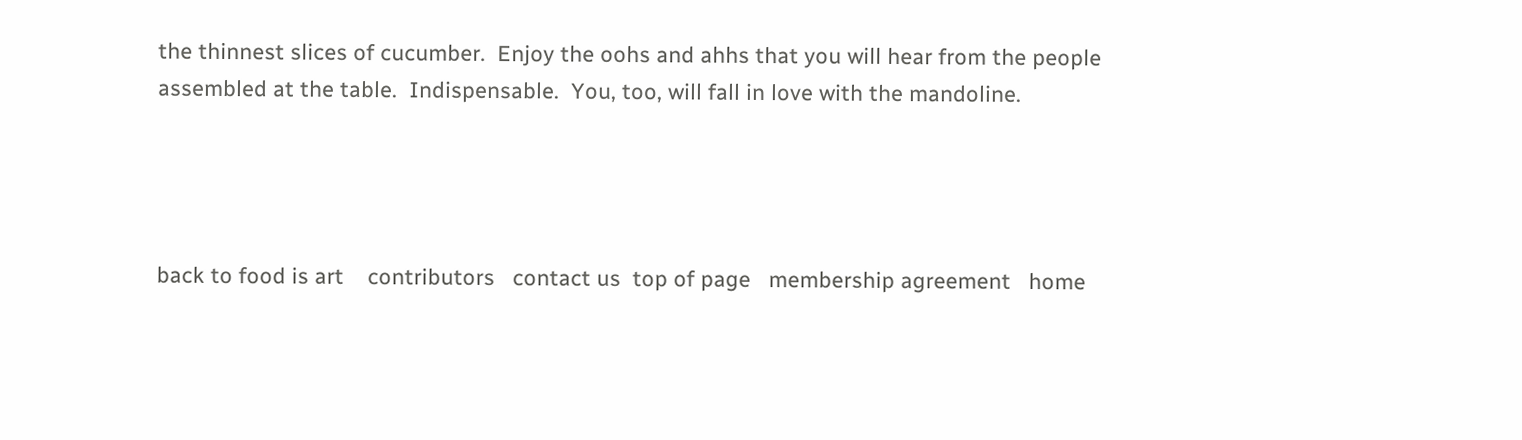the thinnest slices of cucumber.  Enjoy the oohs and ahhs that you will hear from the people assembled at the table.  Indispensable.  You, too, will fall in love with the mandoline.




back to food is art    contributors   contact us  top of page   membership agreement   home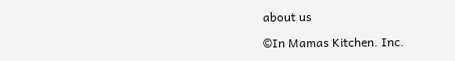about us

©In Mamas Kitchen. Inc.